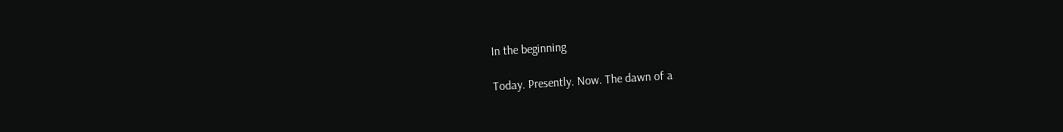In the beginning

Today. Presently. Now. The dawn of a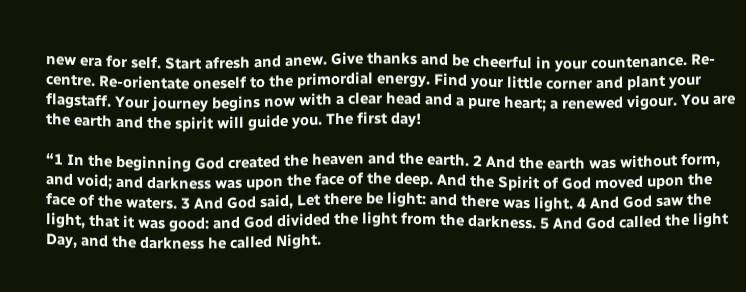new era for self. Start afresh and anew. Give thanks and be cheerful in your countenance. Re-centre. Re-orientate oneself to the primordial energy. Find your little corner and plant your flagstaff. Your journey begins now with a clear head and a pure heart; a renewed vigour. You are the earth and the spirit will guide you. The first day!

“1 In the beginning God created the heaven and the earth. 2 And the earth was without form, and void; and darkness was upon the face of the deep. And the Spirit of God moved upon the face of the waters. 3 And God said, Let there be light: and there was light. 4 And God saw the light, that it was good: and God divided the light from the darkness. 5 And God called the light Day, and the darkness he called Night.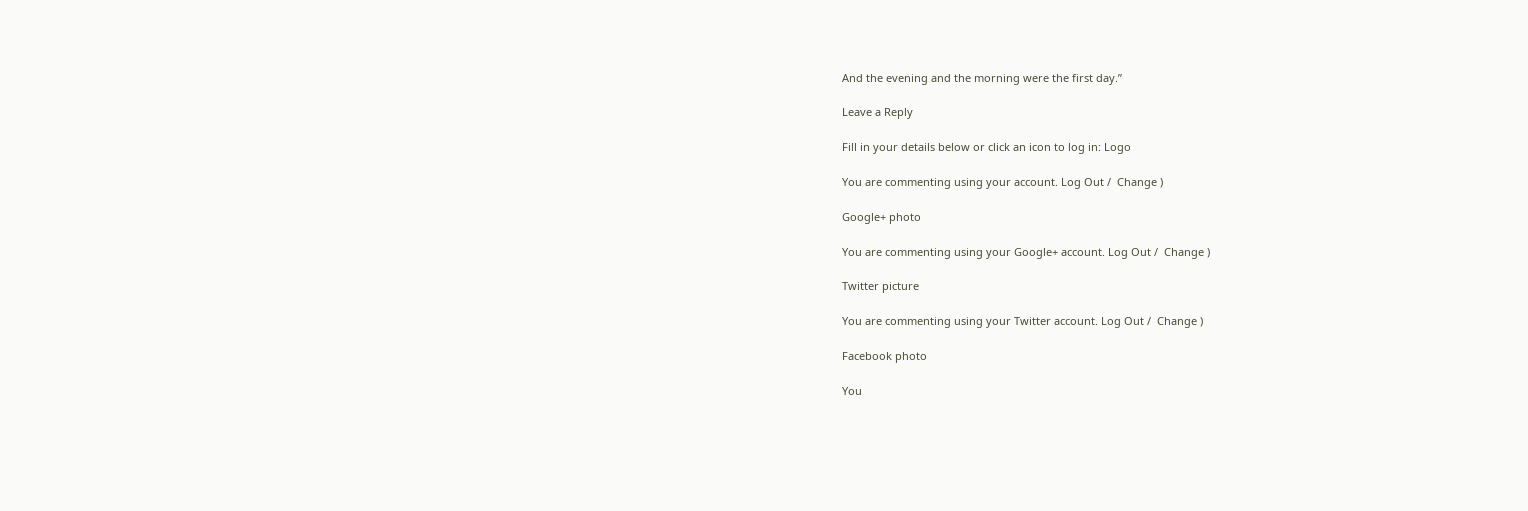And the evening and the morning were the first day.”

Leave a Reply

Fill in your details below or click an icon to log in: Logo

You are commenting using your account. Log Out /  Change )

Google+ photo

You are commenting using your Google+ account. Log Out /  Change )

Twitter picture

You are commenting using your Twitter account. Log Out /  Change )

Facebook photo

You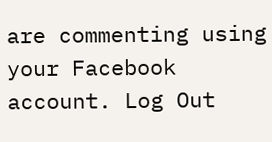are commenting using your Facebook account. Log Out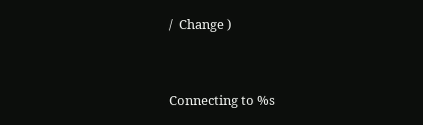/  Change )


Connecting to %s